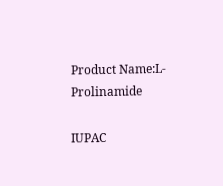Product Name:L-Prolinamide

IUPAC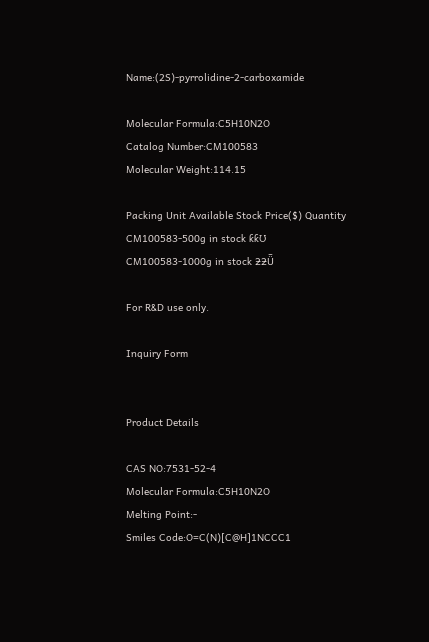Name:(2S)-pyrrolidine-2-carboxamide

Molecular Formula:C5H10N2O
Catalog Number:CM100583
Molecular Weight:114.15

Packing Unit Available Stock Price($) Quantity
CM100583-500g in stock ƙƙƱ
CM100583-1000g in stock ƻƻǕ

For R&D use only.

Inquiry Form


Product Details

CAS NO:7531-52-4
Molecular Formula:C5H10N2O
Melting Point:-
Smiles Code:O=C(N)[C@H]1NCCC1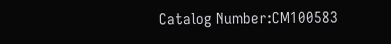Catalog Number:CM100583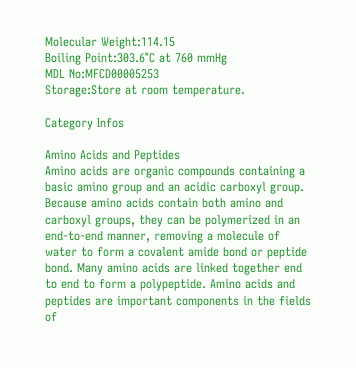Molecular Weight:114.15
Boiling Point:303.6°C at 760 mmHg
MDL No:MFCD00005253
Storage:Store at room temperature.

Category Infos

Amino Acids and Peptides
Amino acids are organic compounds containing a basic amino group and an acidic carboxyl group. Because amino acids contain both amino and carboxyl groups, they can be polymerized in an end-to-end manner, removing a molecule of water to form a covalent amide bond or peptide bond. Many amino acids are linked together end to end to form a polypeptide. Amino acids and peptides are important components in the fields of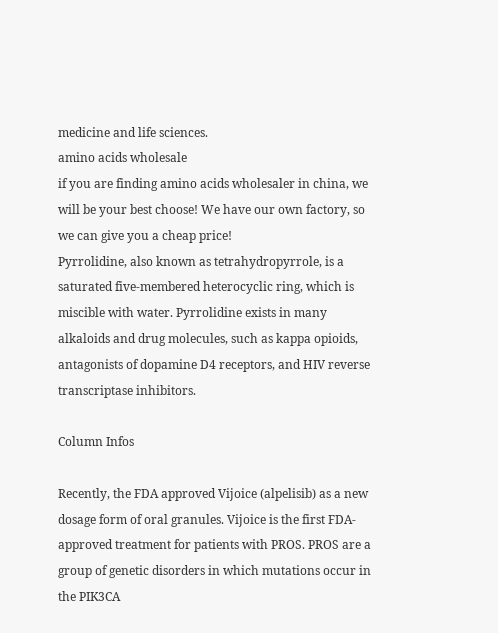medicine and life sciences.
amino acids wholesale
if you are finding amino acids wholesaler in china, we will be your best choose! We have our own factory, so we can give you a cheap price!
Pyrrolidine, also known as tetrahydropyrrole, is a saturated five-membered heterocyclic ring, which is miscible with water. Pyrrolidine exists in many alkaloids and drug molecules, such as kappa opioids, antagonists of dopamine D4 receptors, and HIV reverse transcriptase inhibitors.

Column Infos

Recently, the FDA approved Vijoice (alpelisib) as a new dosage form of oral granules. Vijoice is the first FDA-approved treatment for patients with PROS. PROS are a group of genetic disorders in which mutations occur in the PIK3CA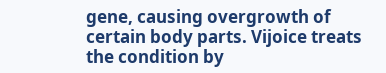gene, causing overgrowth of certain body parts. Vijoice treats the condition by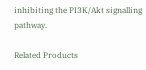inhibiting the PI3K/Akt signalling pathway.

Related Products